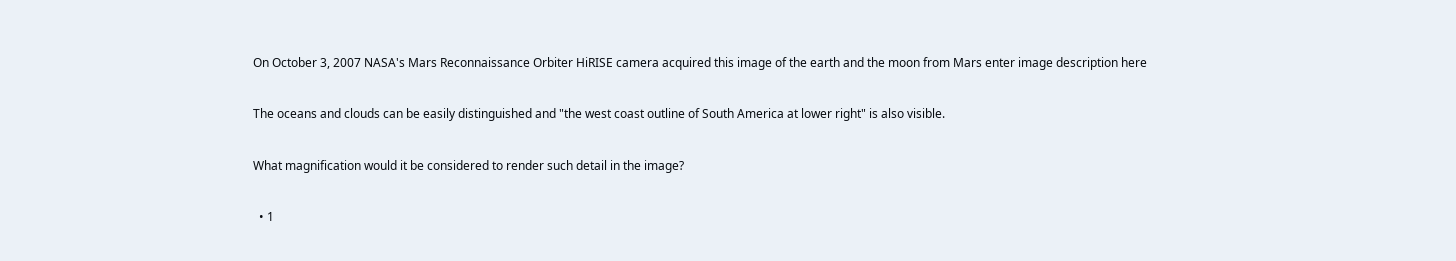On October 3, 2007 NASA's Mars Reconnaissance Orbiter HiRISE camera acquired this image of the earth and the moon from Mars enter image description here

The oceans and clouds can be easily distinguished and "the west coast outline of South America at lower right" is also visible.

What magnification would it be considered to render such detail in the image?

  • 1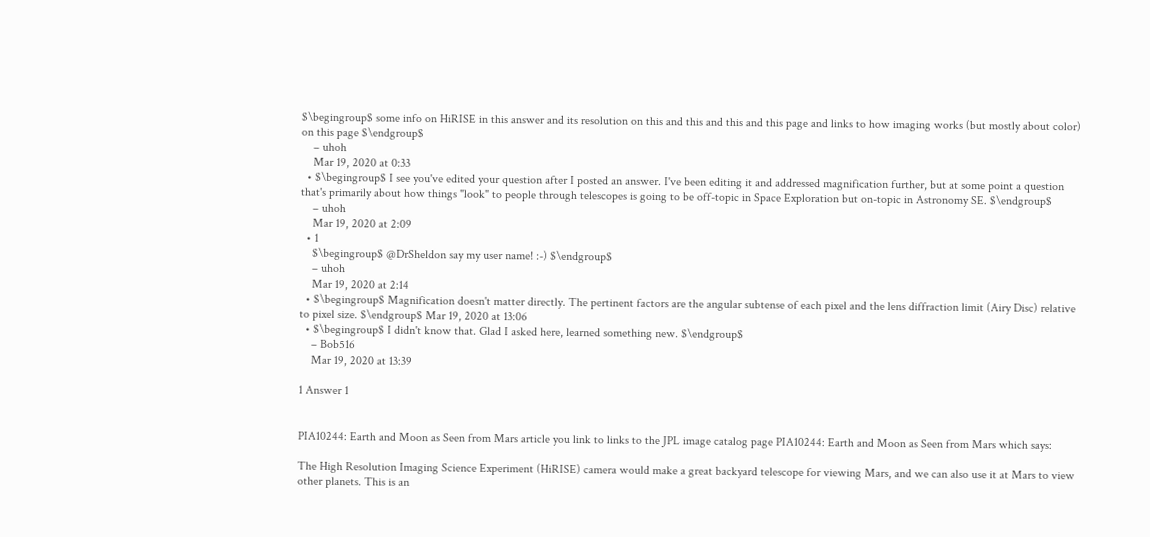$\begingroup$ some info on HiRISE in this answer and its resolution on this and this and this and this page and links to how imaging works (but mostly about color) on this page $\endgroup$
    – uhoh
    Mar 19, 2020 at 0:33
  • $\begingroup$ I see you've edited your question after I posted an answer. I've been editing it and addressed magnification further, but at some point a question that's primarily about how things "look" to people through telescopes is going to be off-topic in Space Exploration but on-topic in Astronomy SE. $\endgroup$
    – uhoh
    Mar 19, 2020 at 2:09
  • 1
    $\begingroup$ @DrSheldon say my user name! :-) $\endgroup$
    – uhoh
    Mar 19, 2020 at 2:14
  • $\begingroup$ Magnification doesn't matter directly. The pertinent factors are the angular subtense of each pixel and the lens diffraction limit (Airy Disc) relative to pixel size. $\endgroup$ Mar 19, 2020 at 13:06
  • $\begingroup$ I didn't know that. Glad I asked here, learned something new. $\endgroup$
    – Bob516
    Mar 19, 2020 at 13:39

1 Answer 1


PIA10244: Earth and Moon as Seen from Mars article you link to links to the JPL image catalog page PIA10244: Earth and Moon as Seen from Mars which says:

The High Resolution Imaging Science Experiment (HiRISE) camera would make a great backyard telescope for viewing Mars, and we can also use it at Mars to view other planets. This is an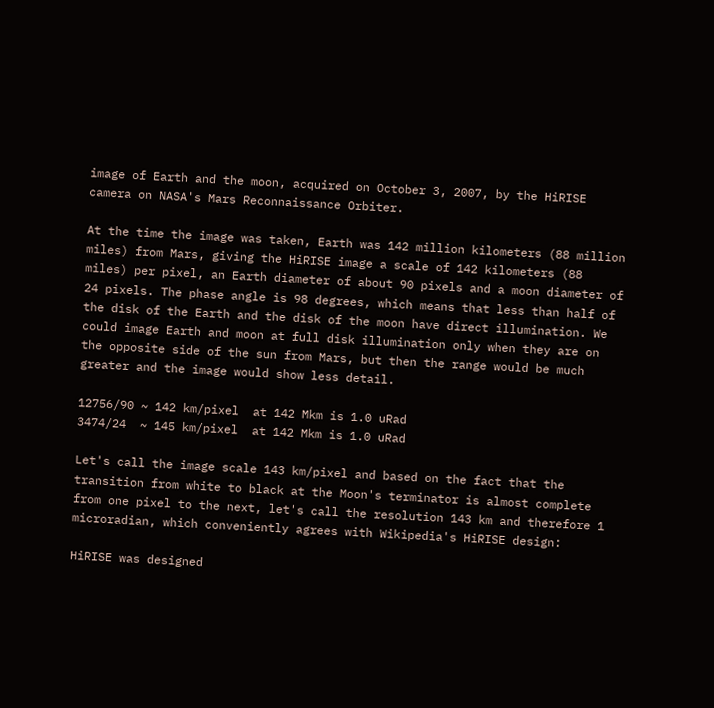image of Earth and the moon, acquired on October 3, 2007, by the HiRISE camera on NASA's Mars Reconnaissance Orbiter.

At the time the image was taken, Earth was 142 million kilometers (88 million miles) from Mars, giving the HiRISE image a scale of 142 kilometers (88 miles) per pixel, an Earth diameter of about 90 pixels and a moon diameter of 24 pixels. The phase angle is 98 degrees, which means that less than half of the disk of the Earth and the disk of the moon have direct illumination. We could image Earth and moon at full disk illumination only when they are on the opposite side of the sun from Mars, but then the range would be much greater and the image would show less detail.

12756/90 ~ 142 km/pixel  at 142 Mkm is 1.0 uRad
3474/24  ~ 145 km/pixel  at 142 Mkm is 1.0 uRad

Let's call the image scale 143 km/pixel and based on the fact that the transition from white to black at the Moon's terminator is almost complete from one pixel to the next, let's call the resolution 143 km and therefore 1 microradian, which conveniently agrees with Wikipedia's HiRISE design:

HiRISE was designed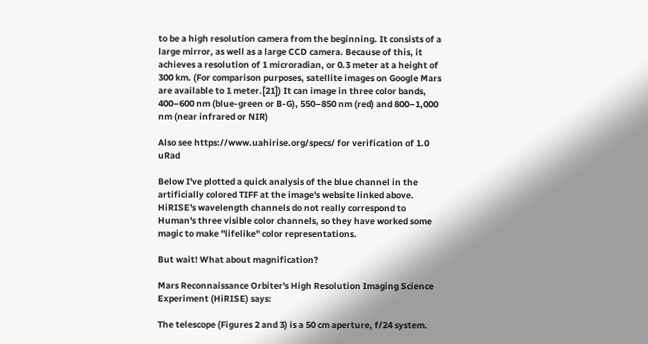to be a high resolution camera from the beginning. It consists of a large mirror, as well as a large CCD camera. Because of this, it achieves a resolution of 1 microradian, or 0.3 meter at a height of 300 km. (For comparison purposes, satellite images on Google Mars are available to 1 meter.[21]) It can image in three color bands, 400–600 nm (blue-green or B-G), 550–850 nm (red) and 800–1,000 nm (near infrared or NIR)

Also see https://www.uahirise.org/specs/ for verification of 1.0 uRad

Below I've plotted a quick analysis of the blue channel in the artificially colored TIFF at the image's website linked above. HiRISE's wavelength channels do not really correspond to Human's three visible color channels, so they have worked some magic to make "lifelike" color representations.

But wait! What about magnification?

Mars Reconnaissance Orbiter's High Resolution Imaging Science Experiment (HiRISE) says:

The telescope (Figures 2 and 3) is a 50 cm aperture, f/24 system.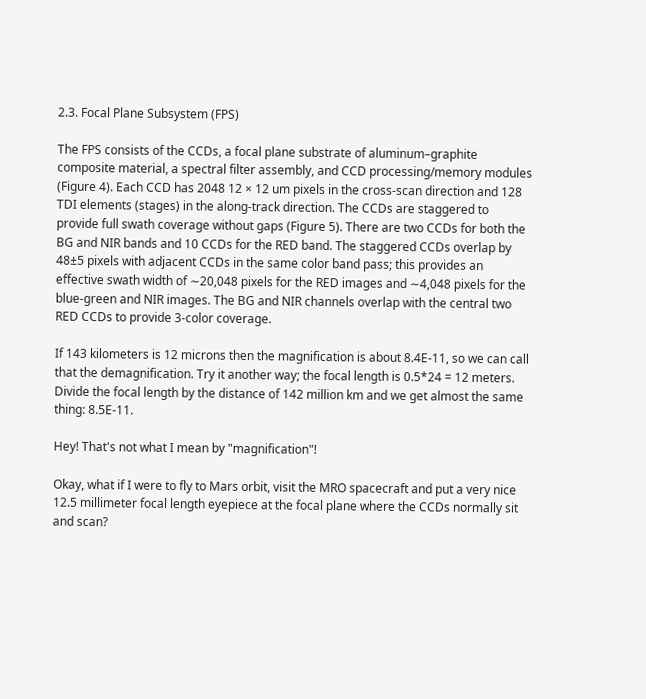2.3. Focal Plane Subsystem (FPS)

The FPS consists of the CCDs, a focal plane substrate of aluminum–graphite composite material, a spectral filter assembly, and CCD processing/memory modules (Figure 4). Each CCD has 2048 12 × 12 um pixels in the cross‐scan direction and 128 TDI elements (stages) in the along‐track direction. The CCDs are staggered to provide full swath coverage without gaps (Figure 5). There are two CCDs for both the BG and NIR bands and 10 CCDs for the RED band. The staggered CCDs overlap by 48±5 pixels with adjacent CCDs in the same color band pass; this provides an effective swath width of ∼20,048 pixels for the RED images and ∼4,048 pixels for the blue‐green and NIR images. The BG and NIR channels overlap with the central two RED CCDs to provide 3‐color coverage.

If 143 kilometers is 12 microns then the magnification is about 8.4E-11, so we can call that the demagnification. Try it another way; the focal length is 0.5*24 = 12 meters. Divide the focal length by the distance of 142 million km and we get almost the same thing: 8.5E-11.

Hey! That's not what I mean by "magnification"!

Okay, what if I were to fly to Mars orbit, visit the MRO spacecraft and put a very nice 12.5 millimeter focal length eyepiece at the focal plane where the CCDs normally sit and scan?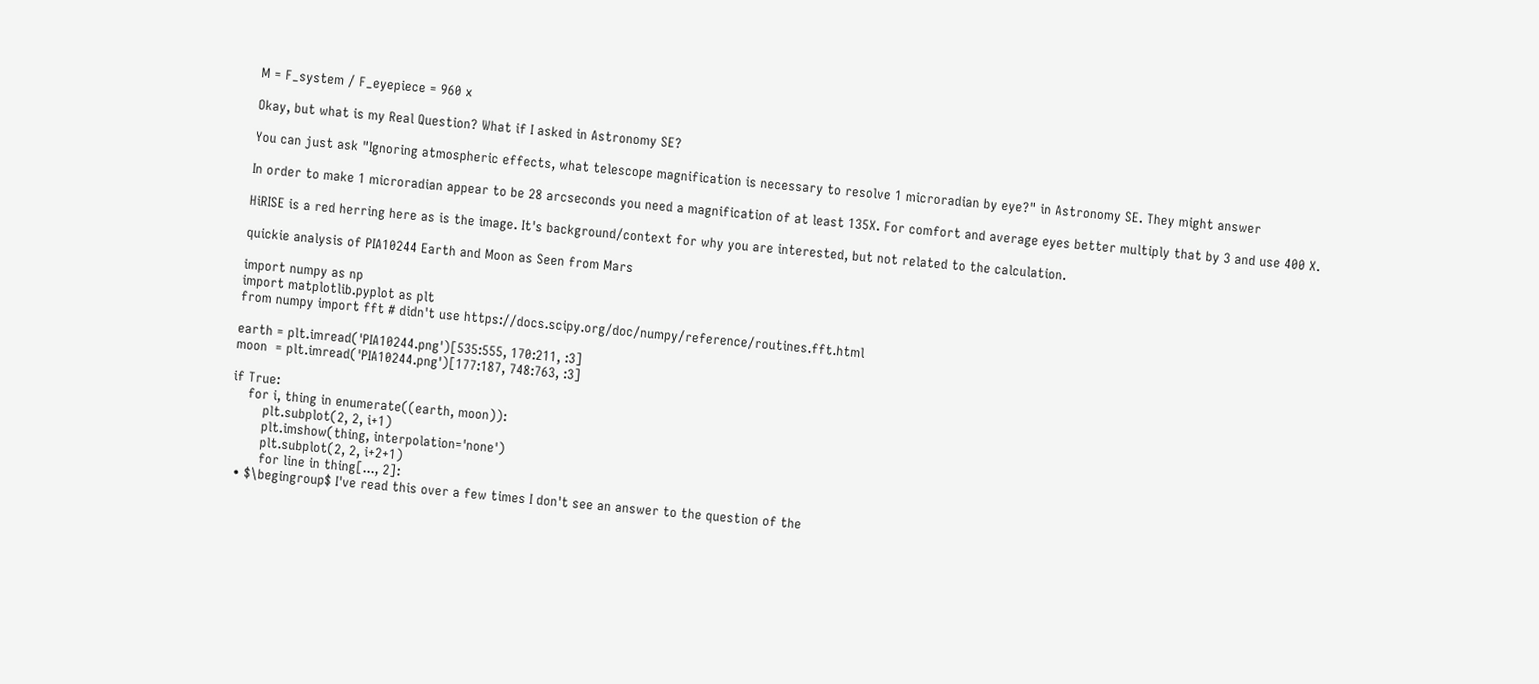M = F_system / F_eyepiece = 960 x

Okay, but what is my Real Question? What if I asked in Astronomy SE?

You can just ask "Ignoring atmospheric effects, what telescope magnification is necessary to resolve 1 microradian by eye?" in Astronomy SE. They might answer

In order to make 1 microradian appear to be 28 arcseconds you need a magnification of at least 135X. For comfort and average eyes better multiply that by 3 and use 400 X.

HiRISE is a red herring here as is the image. It's background/context for why you are interested, but not related to the calculation.

quickie analysis of PIA10244 Earth and Moon as Seen from Mars

import numpy as np
import matplotlib.pyplot as plt
from numpy import fft # didn't use https://docs.scipy.org/doc/numpy/reference/routines.fft.html

earth = plt.imread('PIA10244.png')[535:555, 170:211, :3]
moon  = plt.imread('PIA10244.png')[177:187, 748:763, :3]

if True:
    for i, thing in enumerate((earth, moon)):
        plt.subplot(2, 2, i+1)
        plt.imshow(thing, interpolation='none')
        plt.subplot(2, 2, i+2+1)
        for line in thing[..., 2]:
  • $\begingroup$ I've read this over a few times I don't see an answer to the question of the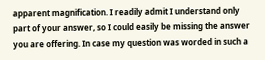apparent magnification. I readily admit I understand only part of your answer, so I could easily be missing the answer you are offering. In case my question was worded in such a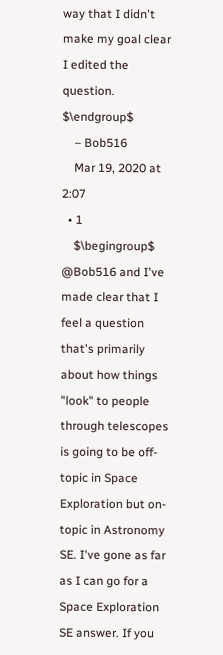way that I didn't make my goal clear I edited the question. $\endgroup$
    – Bob516
    Mar 19, 2020 at 2:07
  • 1
    $\begingroup$ @Bob516 and I've made clear that I feel a question that's primarily about how things "look" to people through telescopes is going to be off-topic in Space Exploration but on-topic in Astronomy SE. I've gone as far as I can go for a Space Exploration SE answer. If you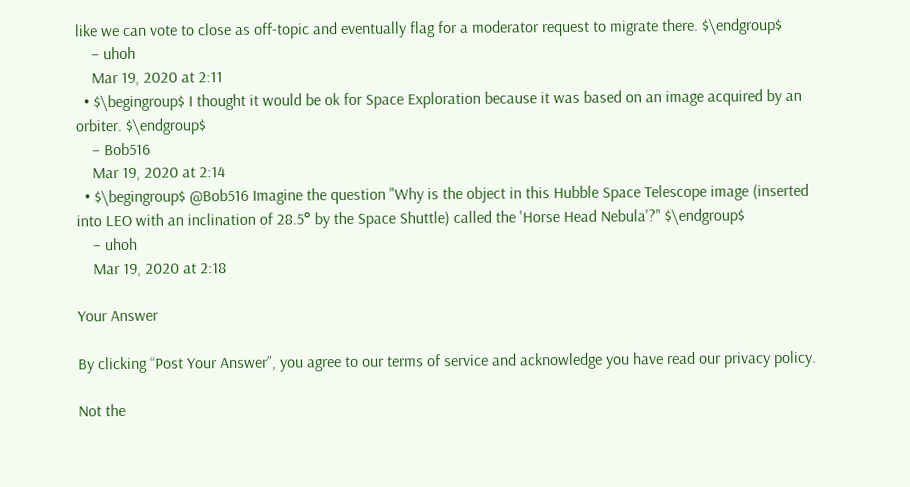like we can vote to close as off-topic and eventually flag for a moderator request to migrate there. $\endgroup$
    – uhoh
    Mar 19, 2020 at 2:11
  • $\begingroup$ I thought it would be ok for Space Exploration because it was based on an image acquired by an orbiter. $\endgroup$
    – Bob516
    Mar 19, 2020 at 2:14
  • $\begingroup$ @Bob516 Imagine the question "Why is the object in this Hubble Space Telescope image (inserted into LEO with an inclination of 28.5° by the Space Shuttle) called the 'Horse Head Nebula'?" $\endgroup$
    – uhoh
    Mar 19, 2020 at 2:18

Your Answer

By clicking “Post Your Answer”, you agree to our terms of service and acknowledge you have read our privacy policy.

Not the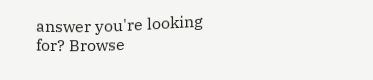answer you're looking for? Browse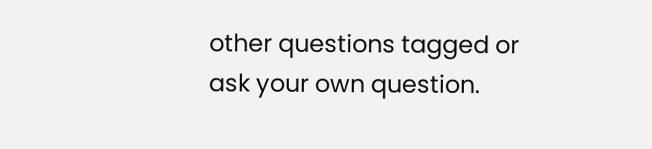other questions tagged or ask your own question.